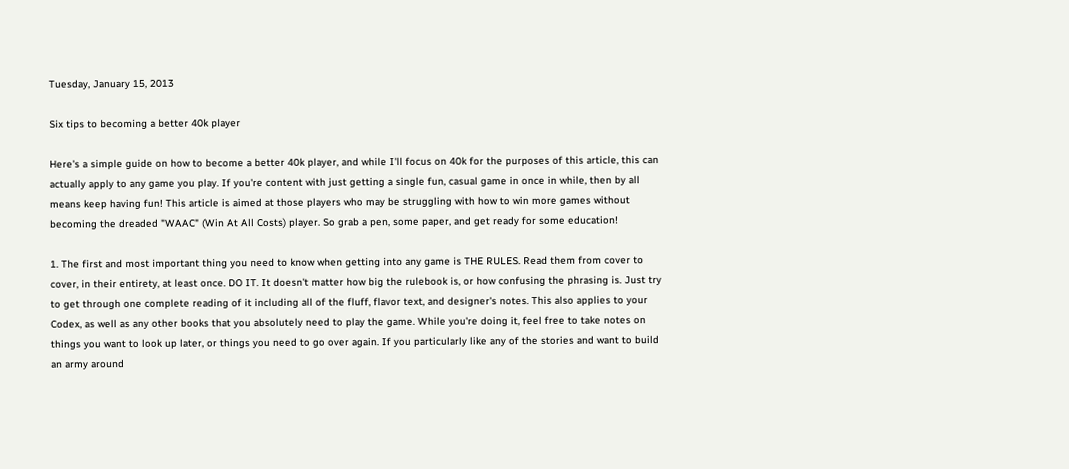Tuesday, January 15, 2013

Six tips to becoming a better 40k player

Here's a simple guide on how to become a better 40k player, and while I'll focus on 40k for the purposes of this article, this can actually apply to any game you play. If you're content with just getting a single fun, casual game in once in while, then by all means keep having fun! This article is aimed at those players who may be struggling with how to win more games without becoming the dreaded "WAAC" (Win At All Costs) player. So grab a pen, some paper, and get ready for some education!

1. The first and most important thing you need to know when getting into any game is THE RULES. Read them from cover to cover, in their entirety, at least once. DO IT. It doesn't matter how big the rulebook is, or how confusing the phrasing is. Just try to get through one complete reading of it including all of the fluff, flavor text, and designer's notes. This also applies to your Codex, as well as any other books that you absolutely need to play the game. While you're doing it, feel free to take notes on things you want to look up later, or things you need to go over again. If you particularly like any of the stories and want to build an army around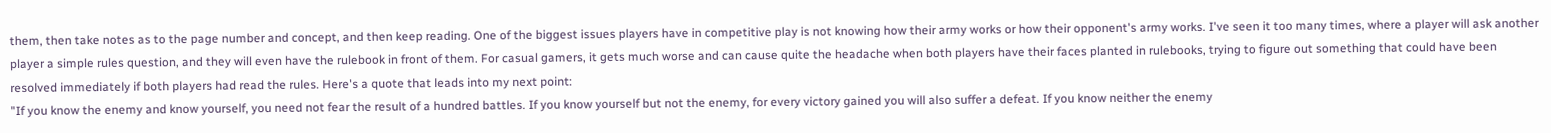them, then take notes as to the page number and concept, and then keep reading. One of the biggest issues players have in competitive play is not knowing how their army works or how their opponent's army works. I've seen it too many times, where a player will ask another player a simple rules question, and they will even have the rulebook in front of them. For casual gamers, it gets much worse and can cause quite the headache when both players have their faces planted in rulebooks, trying to figure out something that could have been resolved immediately if both players had read the rules. Here's a quote that leads into my next point:
"If you know the enemy and know yourself, you need not fear the result of a hundred battles. If you know yourself but not the enemy, for every victory gained you will also suffer a defeat. If you know neither the enemy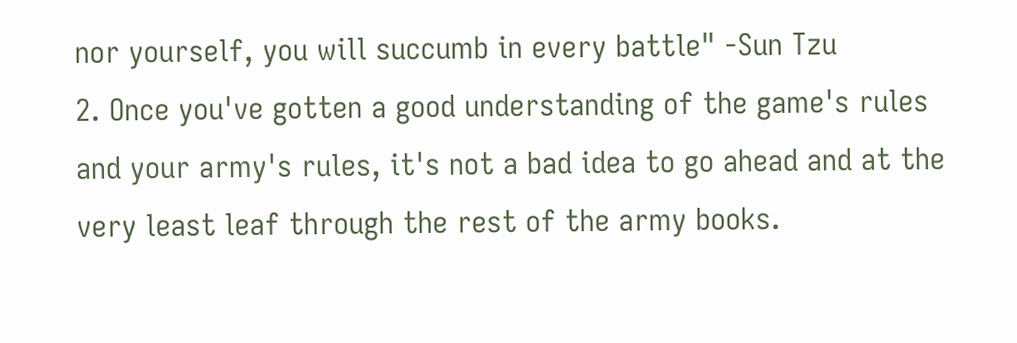nor yourself, you will succumb in every battle" -Sun Tzu
2. Once you've gotten a good understanding of the game's rules and your army's rules, it's not a bad idea to go ahead and at the very least leaf through the rest of the army books.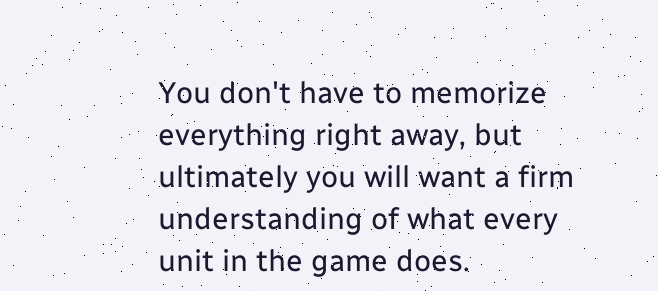You don't have to memorize everything right away, but ultimately you will want a firm understanding of what every unit in the game does.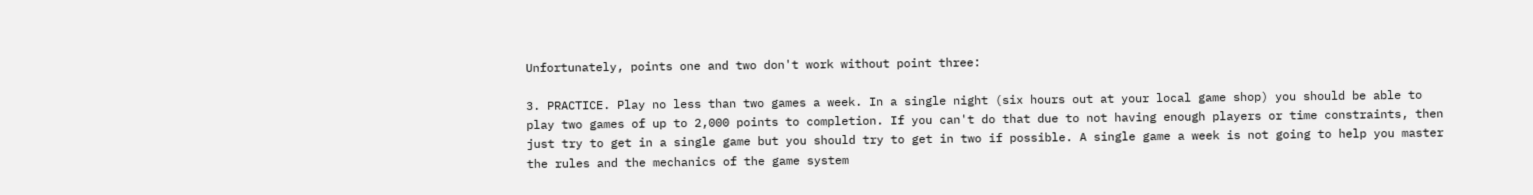Unfortunately, points one and two don't work without point three:

3. PRACTICE. Play no less than two games a week. In a single night (six hours out at your local game shop) you should be able to play two games of up to 2,000 points to completion. If you can't do that due to not having enough players or time constraints, then just try to get in a single game but you should try to get in two if possible. A single game a week is not going to help you master the rules and the mechanics of the game system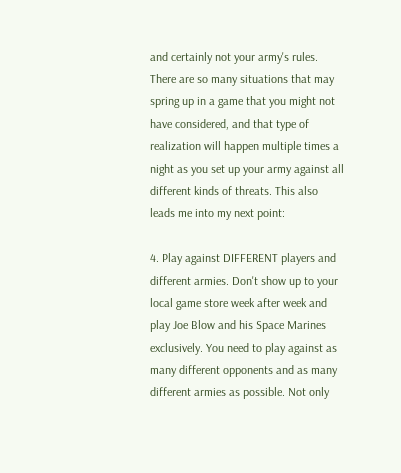and certainly not your army's rules. There are so many situations that may spring up in a game that you might not have considered, and that type of realization will happen multiple times a night as you set up your army against all different kinds of threats. This also leads me into my next point:

4. Play against DIFFERENT players and different armies. Don't show up to your local game store week after week and play Joe Blow and his Space Marines exclusively. You need to play against as many different opponents and as many different armies as possible. Not only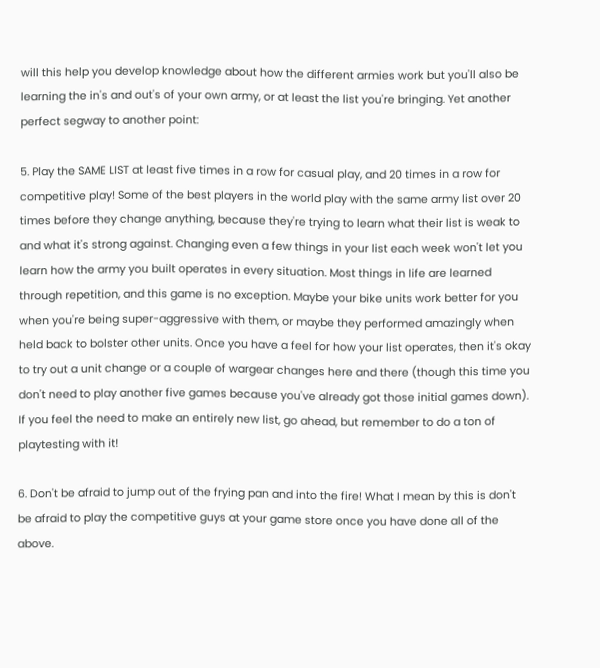will this help you develop knowledge about how the different armies work but you'll also be learning the in's and out's of your own army, or at least the list you're bringing. Yet another perfect segway to another point:

5. Play the SAME LIST at least five times in a row for casual play, and 20 times in a row for competitive play! Some of the best players in the world play with the same army list over 20 times before they change anything, because they're trying to learn what their list is weak to and what it's strong against. Changing even a few things in your list each week won't let you learn how the army you built operates in every situation. Most things in life are learned through repetition, and this game is no exception. Maybe your bike units work better for you when you're being super-aggressive with them, or maybe they performed amazingly when held back to bolster other units. Once you have a feel for how your list operates, then it's okay to try out a unit change or a couple of wargear changes here and there (though this time you don't need to play another five games because you've already got those initial games down). If you feel the need to make an entirely new list, go ahead, but remember to do a ton of playtesting with it!

6. Don't be afraid to jump out of the frying pan and into the fire! What I mean by this is don't be afraid to play the competitive guys at your game store once you have done all of the above.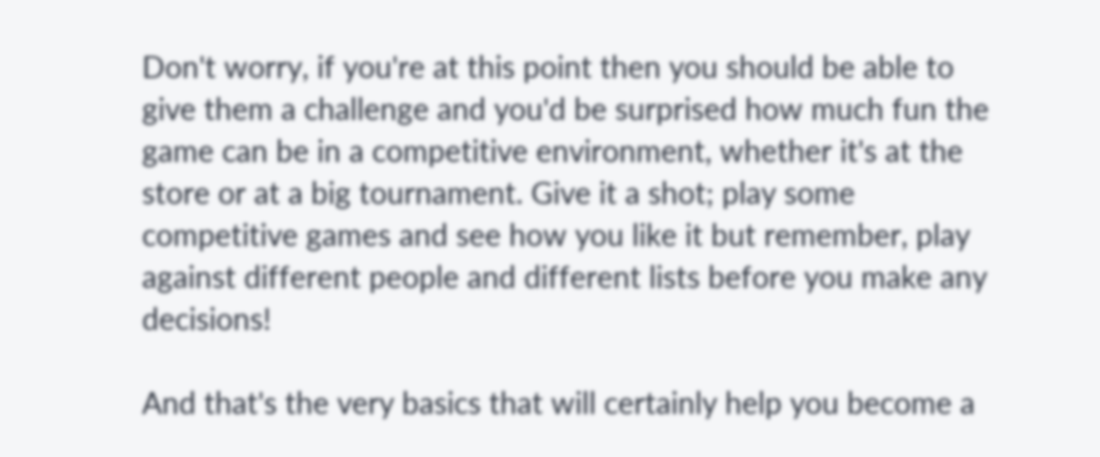Don't worry, if you're at this point then you should be able to give them a challenge and you'd be surprised how much fun the game can be in a competitive environment, whether it's at the store or at a big tournament. Give it a shot; play some competitive games and see how you like it but remember, play against different people and different lists before you make any decisions!

And that's the very basics that will certainly help you become a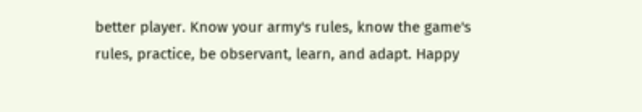better player. Know your army's rules, know the game's rules, practice, be observant, learn, and adapt. Happy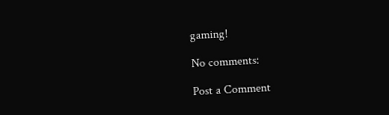gaming!

No comments:

Post a Comment